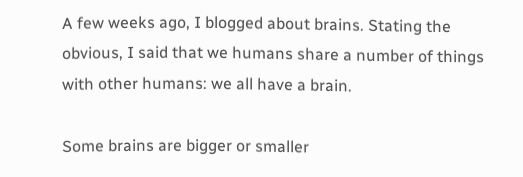A few weeks ago, I blogged about brains. Stating the obvious, I said that we humans share a number of things with other humans: we all have a brain.

Some brains are bigger or smaller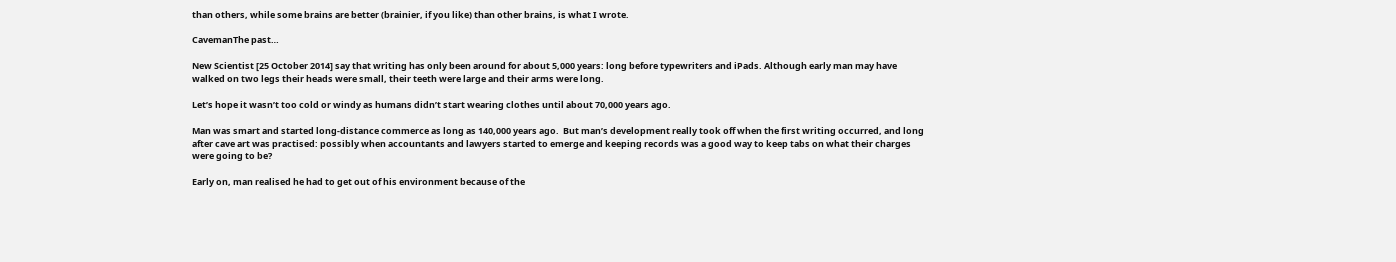than others, while some brains are better (brainier, if you like) than other brains, is what I wrote.

CavemanThe past…

New Scientist [25 October 2014] say that writing has only been around for about 5,000 years: long before typewriters and iPads. Although early man may have walked on two legs their heads were small, their teeth were large and their arms were long.

Let’s hope it wasn’t too cold or windy as humans didn’t start wearing clothes until about 70,000 years ago.

Man was smart and started long-distance commerce as long as 140,000 years ago.  But man’s development really took off when the first writing occurred, and long after cave art was practised: possibly when accountants and lawyers started to emerge and keeping records was a good way to keep tabs on what their charges were going to be?

Early on, man realised he had to get out of his environment because of the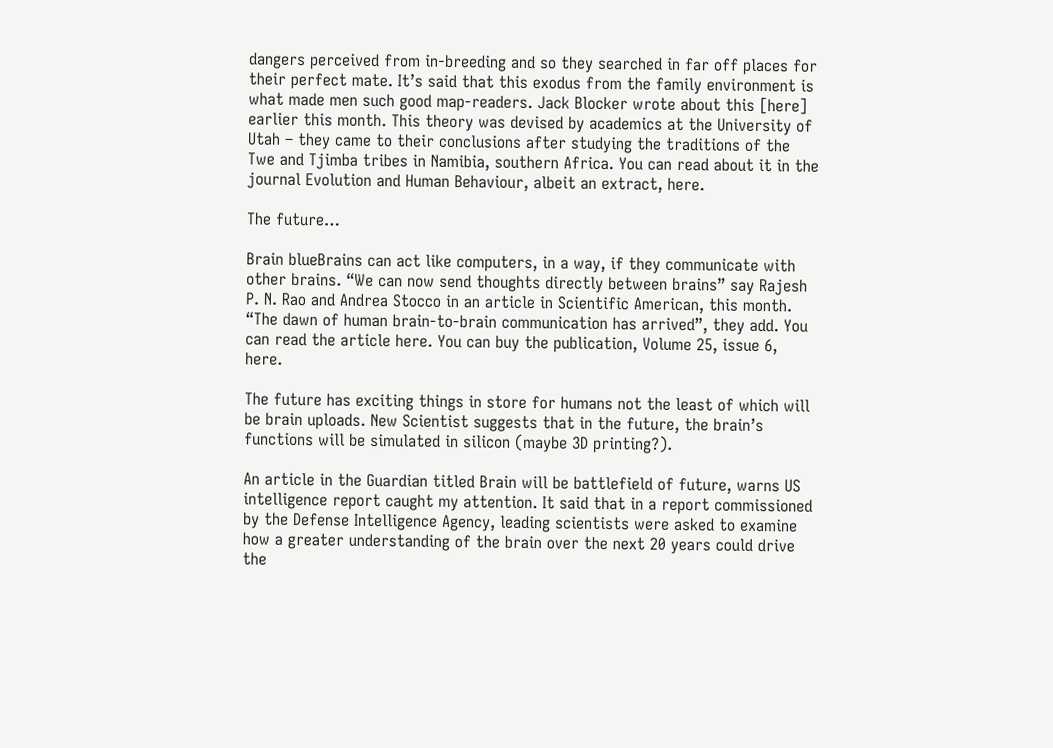dangers perceived from in-breeding and so they searched in far off places for their perfect mate. It’s said that this exodus from the family environment is what made men such good map-readers. Jack Blocker wrote about this [here] earlier this month. This theory was devised by academics at the University of Utah – they came to their conclusions after studying the traditions of the Twe and Tjimba tribes in Namibia, southern Africa. You can read about it in the journal Evolution and Human Behaviour, albeit an extract, here.

The future…

Brain blueBrains can act like computers, in a way, if they communicate with other brains. “We can now send thoughts directly between brains” say Rajesh P. N. Rao and Andrea Stocco in an article in Scientific American, this month. “The dawn of human brain-to-brain communication has arrived”, they add. You can read the article here. You can buy the publication, Volume 25, issue 6, here.

The future has exciting things in store for humans not the least of which will be brain uploads. New Scientist suggests that in the future, the brain’s functions will be simulated in silicon (maybe 3D printing?).

An article in the Guardian titled Brain will be battlefield of future, warns US intelligence report caught my attention. It said that in a report commissioned by the Defense Intelligence Agency, leading scientists were asked to examine how a greater understanding of the brain over the next 20 years could drive the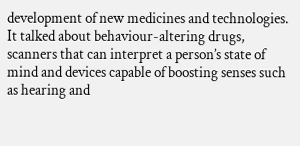development of new medicines and technologies. It talked about behaviour-altering drugs, scanners that can interpret a person’s state of mind and devices capable of boosting senses such as hearing and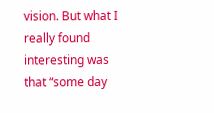vision. But what I really found interesting was that “some day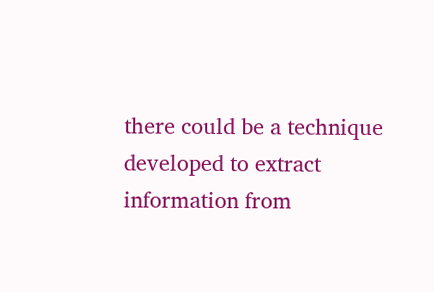there could be a technique developed to extract information from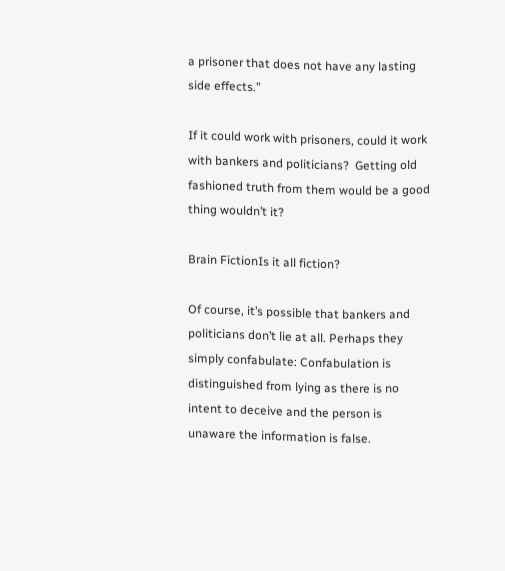a prisoner that does not have any lasting side effects.”

If it could work with prisoners, could it work with bankers and politicians?  Getting old fashioned truth from them would be a good thing wouldn’t it?

Brain FictionIs it all fiction?

Of course, it’s possible that bankers and politicians don’t lie at all. Perhaps they simply confabulate: Confabulation is distinguished from lying as there is no intent to deceive and the person is unaware the information is false.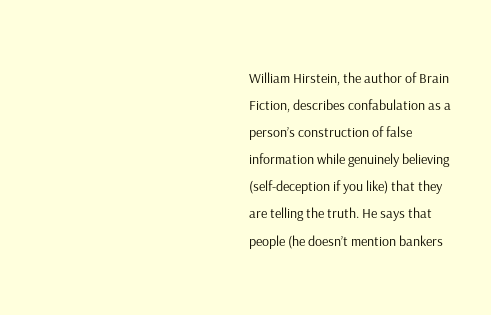William Hirstein, the author of Brain Fiction, describes confabulation as a person’s construction of false information while genuinely believing (self-deception if you like) that they are telling the truth. He says that people (he doesn’t mention bankers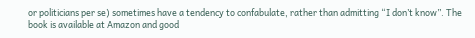or politicians per se) sometimes have a tendency to confabulate, rather than admitting “I don’t know”. The book is available at Amazon and good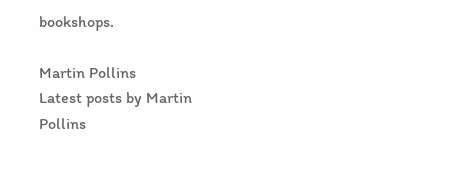bookshops.

Martin Pollins
Latest posts by Martin Pollins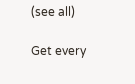(see all)

Get every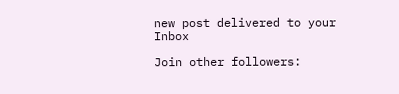new post delivered to your Inbox

Join other followers: